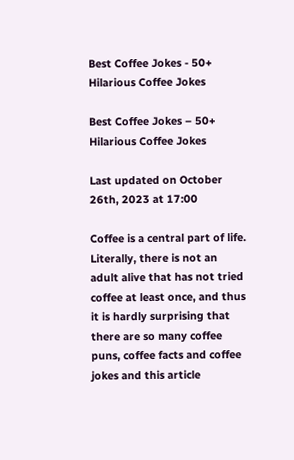Best Coffee Jokes - 50+ Hilarious Coffee Jokes

Best Coffee Jokes – 50+ Hilarious Coffee Jokes

Last updated on October 26th, 2023 at 17:00

Coffee is a central part of life. Literally, there is not an adult alive that has not tried coffee at least once, and thus it is hardly surprising that there are so many coffee puns, coffee facts and coffee jokes and this article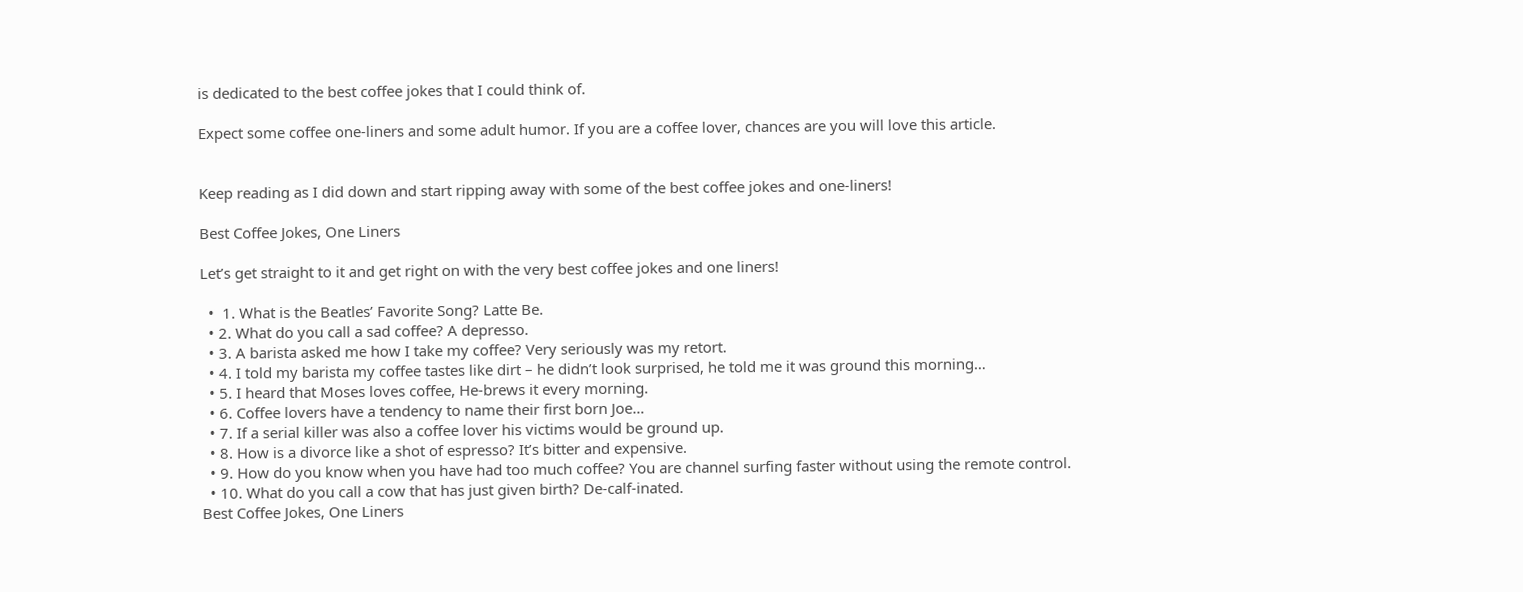is dedicated to the best coffee jokes that I could think of.

Expect some coffee one-liners and some adult humor. If you are a coffee lover, chances are you will love this article.


Keep reading as I did down and start ripping away with some of the best coffee jokes and one-liners!

Best Coffee Jokes, One Liners

Let’s get straight to it and get right on with the very best coffee jokes and one liners!

  •  1. What is the Beatles’ Favorite Song? Latte Be.
  • 2. What do you call a sad coffee? A depresso.
  • 3. A barista asked me how I take my coffee? Very seriously was my retort.
  • 4. I told my barista my coffee tastes like dirt – he didn’t look surprised, he told me it was ground this morning…
  • 5. I heard that Moses loves coffee, He-brews it every morning.
  • 6. Coffee lovers have a tendency to name their first born Joe…
  • 7. If a serial killer was also a coffee lover his victims would be ground up.
  • 8. How is a divorce like a shot of espresso? It’s bitter and expensive.
  • 9. How do you know when you have had too much coffee? You are channel surfing faster without using the remote control.
  • 10. What do you call a cow that has just given birth? De-calf-inated.
Best Coffee Jokes, One Liners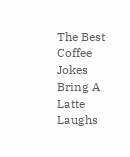The Best Coffee Jokes Bring A Latte Laughs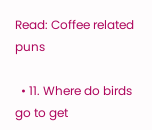Read: Coffee related puns

  • 11. Where do birds go to get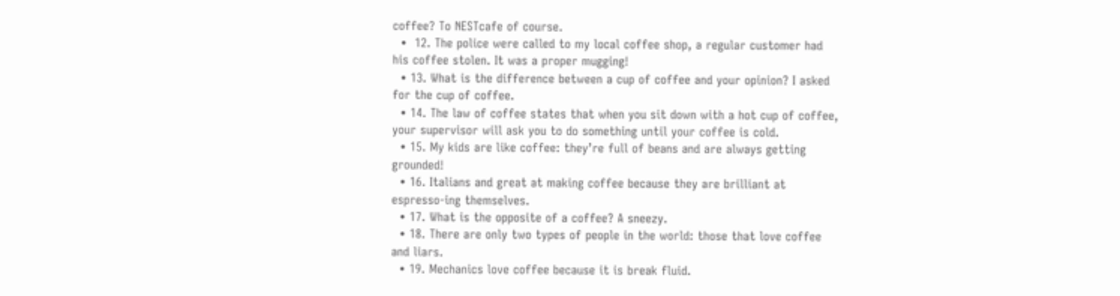coffee? To NESTcafe of course.
  •  12. The police were called to my local coffee shop, a regular customer had his coffee stolen. It was a proper mugging!
  • 13. What is the difference between a cup of coffee and your opinion? I asked for the cup of coffee.
  • 14. The law of coffee states that when you sit down with a hot cup of coffee, your supervisor will ask you to do something until your coffee is cold.
  • 15. My kids are like coffee: they’re full of beans and are always getting grounded!
  • 16. Italians and great at making coffee because they are brilliant at espresso-ing themselves.
  • 17. What is the opposite of a coffee? A sneezy.
  • 18. There are only two types of people in the world: those that love coffee and liars.
  • 19. Mechanics love coffee because it is break fluid.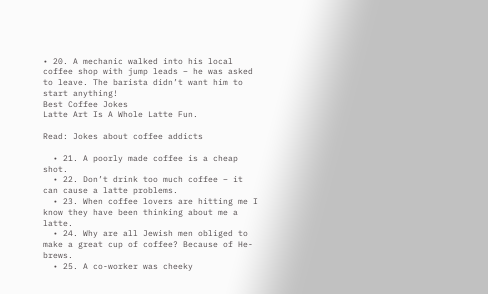• 20. A mechanic walked into his local coffee shop with jump leads – he was asked to leave. The barista didn’t want him to start anything!
Best Coffee Jokes
Latte Art Is A Whole Latte Fun.

Read: Jokes about coffee addicts

  • 21. A poorly made coffee is a cheap shot.
  • 22. Don’t drink too much coffee – it can cause a latte problems.
  • 23. When coffee lovers are hitting me I know they have been thinking about me a latte.
  • 24. Why are all Jewish men obliged to make a great cup of coffee? Because of He-brews.
  • 25. A co-worker was cheeky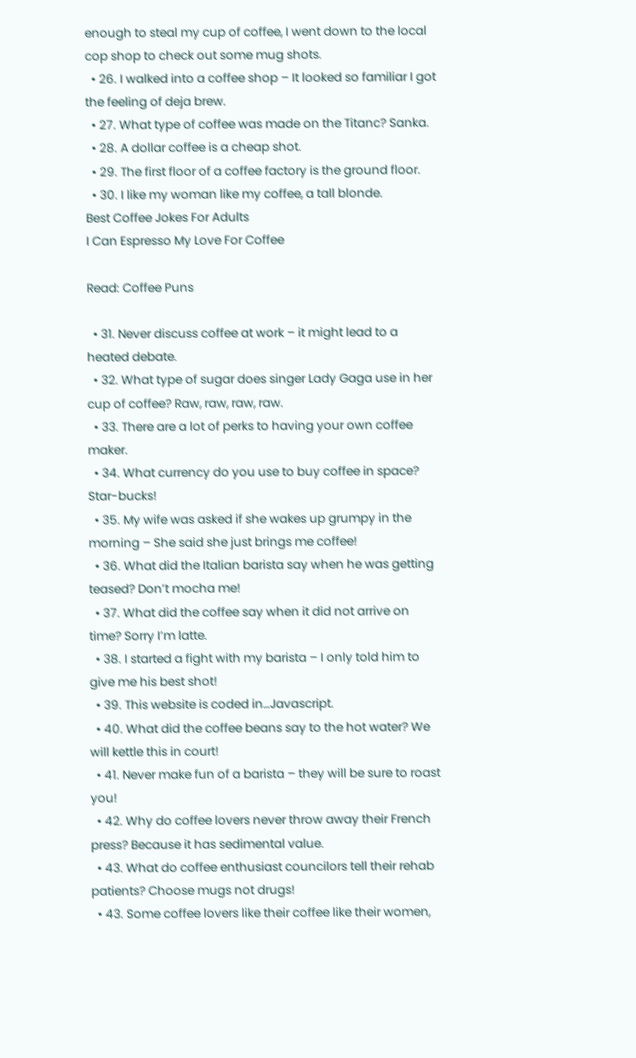enough to steal my cup of coffee, I went down to the local cop shop to check out some mug shots.
  • 26. I walked into a coffee shop – It looked so familiar I got the feeling of deja brew.
  • 27. What type of coffee was made on the Titanc? Sanka.
  • 28. A dollar coffee is a cheap shot.
  • 29. The first floor of a coffee factory is the ground floor.
  • 30. I like my woman like my coffee, a tall blonde.
Best Coffee Jokes For Adults
I Can Espresso My Love For Coffee

Read: Coffee Puns

  • 31. Never discuss coffee at work – it might lead to a heated debate.
  • 32. What type of sugar does singer Lady Gaga use in her cup of coffee? Raw, raw, raw, raw.
  • 33. There are a lot of perks to having your own coffee maker.
  • 34. What currency do you use to buy coffee in space? Star-bucks!
  • 35. My wife was asked if she wakes up grumpy in the morning – She said she just brings me coffee!
  • 36. What did the Italian barista say when he was getting teased? Don’t mocha me!
  • 37. What did the coffee say when it did not arrive on time? Sorry I’m latte.
  • 38. I started a fight with my barista – I only told him to give me his best shot!
  • 39. This website is coded in…Javascript.
  • 40. What did the coffee beans say to the hot water? We will kettle this in court!
  • 41. Never make fun of a barista – they will be sure to roast you!
  • 42. Why do coffee lovers never throw away their French press? Because it has sedimental value.
  • 43. What do coffee enthusiast councilors tell their rehab patients? Choose mugs not drugs!
  • 43. Some coffee lovers like their coffee like their women,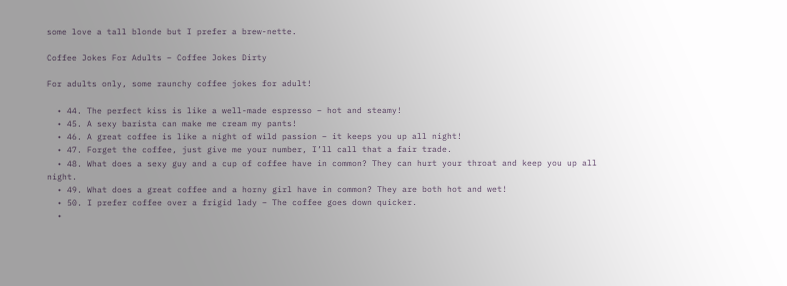some love a tall blonde but I prefer a brew-nette.

Coffee Jokes For Adults – Coffee Jokes Dirty

For adults only, some raunchy coffee jokes for adult!

  • 44. The perfect kiss is like a well-made espresso – hot and steamy!
  • 45. A sexy barista can make me cream my pants!
  • 46. A great coffee is like a night of wild passion – it keeps you up all night!
  • 47. Forget the coffee, just give me your number, I’ll call that a fair trade.
  • 48. What does a sexy guy and a cup of coffee have in common? They can hurt your throat and keep you up all night.
  • 49. What does a great coffee and a horny girl have in common? They are both hot and wet!
  • 50. I prefer coffee over a frigid lady – The coffee goes down quicker.
  •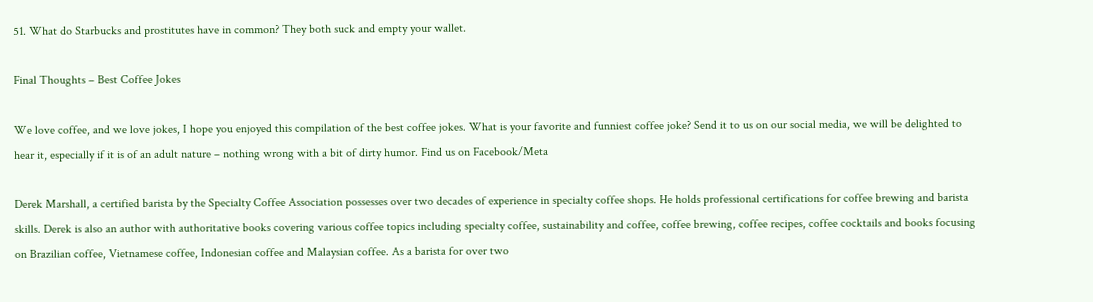51. What do Starbucks and prostitutes have in common? They both suck and empty your wallet.

Final Thoughts – Best Coffee Jokes

We love coffee, and we love jokes, I hope you enjoyed this compilation of the best coffee jokes. What is your favorite and funniest coffee joke? Send it to us on our social media, we will be delighted to hear it, especially if it is of an adult nature – nothing wrong with a bit of dirty humor. Find us on Facebook/Meta

Derek Marshall, a certified barista by the Specialty Coffee Association possesses over two decades of experience in specialty coffee shops. He holds professional certifications for coffee brewing and barista skills. Derek is also an author with authoritative books covering various coffee topics including specialty coffee, sustainability and coffee, coffee brewing, coffee recipes, coffee cocktails and books focusing on Brazilian coffee, Vietnamese coffee, Indonesian coffee and Malaysian coffee. As a barista for over two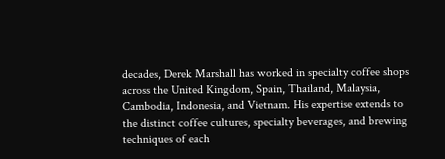decades, Derek Marshall has worked in specialty coffee shops across the United Kingdom, Spain, Thailand, Malaysia, Cambodia, Indonesia, and Vietnam. His expertise extends to the distinct coffee cultures, specialty beverages, and brewing techniques of each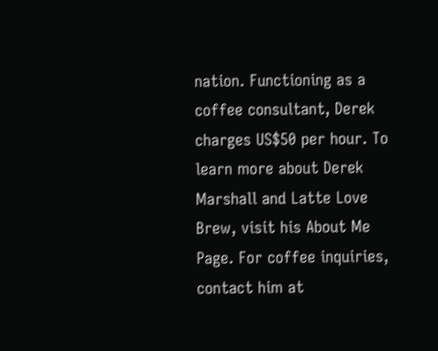nation. Functioning as a coffee consultant, Derek charges US$50 per hour. To learn more about Derek Marshall and Latte Love Brew, visit his About Me Page. For coffee inquiries, contact him at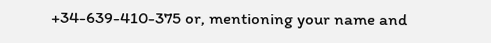+34-639-410-375 or, mentioning your name and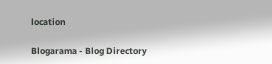location

Blogarama - Blog Directory